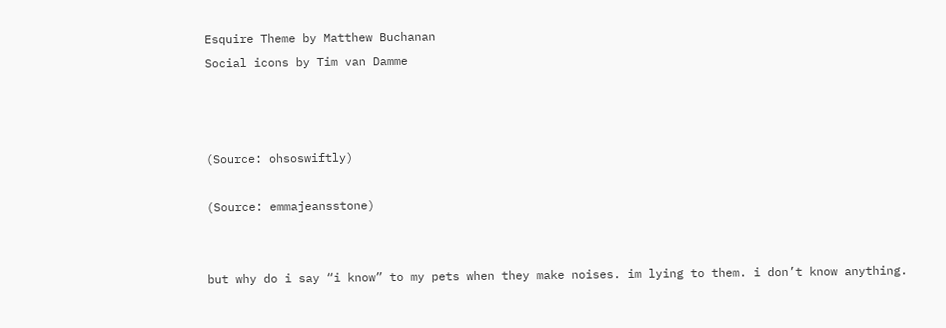Esquire Theme by Matthew Buchanan
Social icons by Tim van Damme



(Source: ohsoswiftly)

(Source: emmajeansstone)


but why do i say “i know” to my pets when they make noises. im lying to them. i don’t know anything.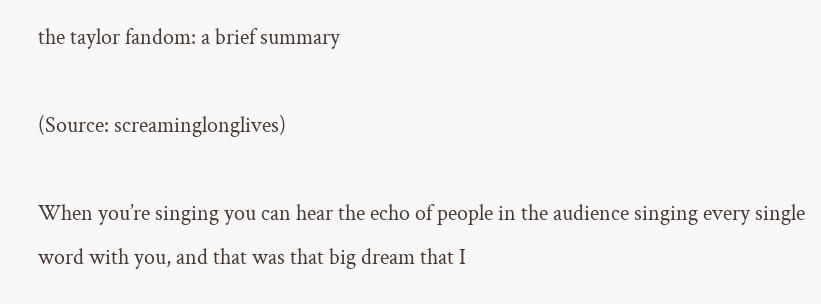the taylor fandom: a brief summary

(Source: screaminglonglives)

When you’re singing you can hear the echo of people in the audience singing every single word with you, and that was that big dream that I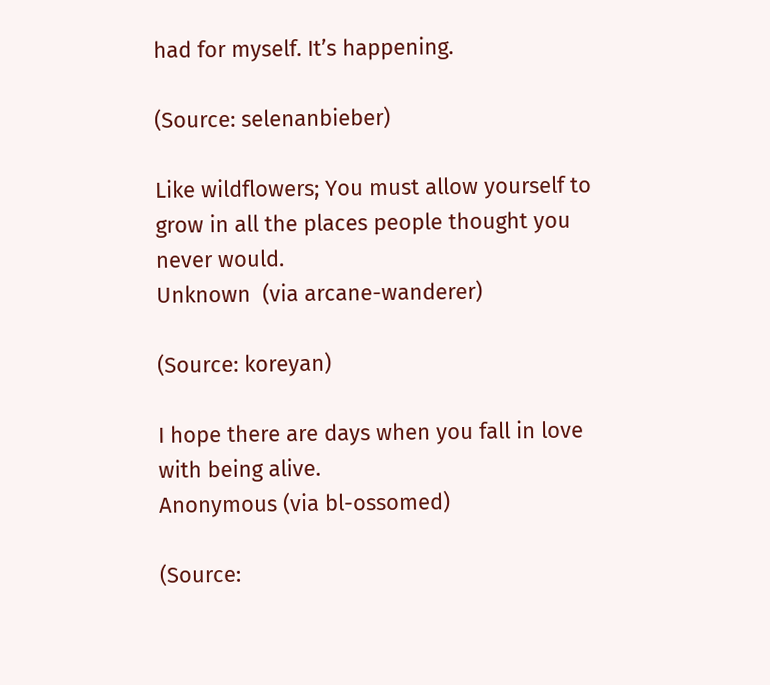had for myself. It’s happening.

(Source: selenanbieber)

Like wildflowers; You must allow yourself to grow in all the places people thought you never would.
Unknown  (via arcane-wanderer)

(Source: koreyan)

I hope there are days when you fall in love with being alive.
Anonymous (via bl-ossomed)

(Source: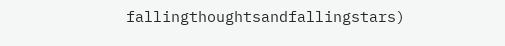fallingthoughtsandfallingstars)